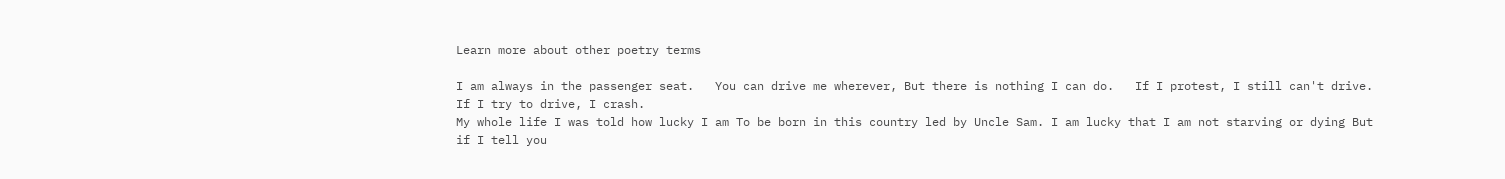Learn more about other poetry terms

I am always in the passenger seat.   You can drive me wherever, But there is nothing I can do.   If I protest, I still can't drive. If I try to drive, I crash.
My whole life I was told how lucky I am To be born in this country led by Uncle Sam. I am lucky that I am not starving or dying But if I tell you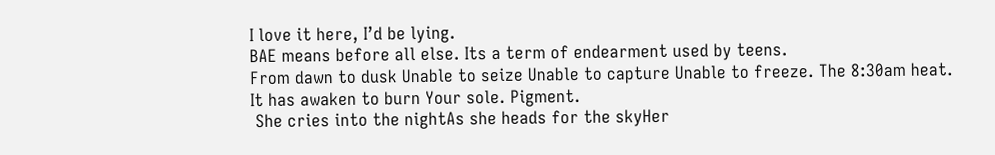I love it here, I’d be lying.
BAE means before all else. Its a term of endearment used by teens.
From dawn to dusk Unable to seize Unable to capture Unable to freeze. The 8:30am heat.             It has awaken to burn Your sole. Pigment.
 She cries into the nightAs she heads for the skyHer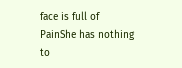face is full of PainShe has nothing to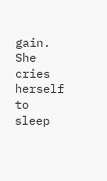gain. She cries herself to sleep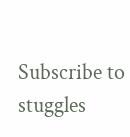Subscribe to stuggles